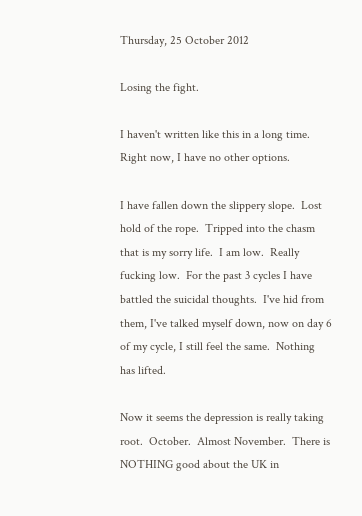Thursday, 25 October 2012

Losing the fight.

I haven't written like this in a long time.  Right now, I have no other options.

I have fallen down the slippery slope.  Lost hold of the rope.  Tripped into the chasm that is my sorry life.  I am low.  Really fucking low.  For the past 3 cycles I have battled the suicidal thoughts.  I've hid from them, I've talked myself down, now on day 6 of my cycle, I still feel the same.  Nothing has lifted.

Now it seems the depression is really taking root.  October.  Almost November.  There is NOTHING good about the UK in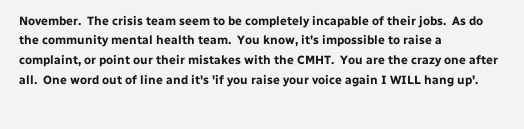November.  The crisis team seem to be completely incapable of their jobs.  As do the community mental health team.  You know, it's impossible to raise a complaint, or point our their mistakes with the CMHT.  You are the crazy one after all.  One word out of line and it's 'if you raise your voice again I WILL hang up'.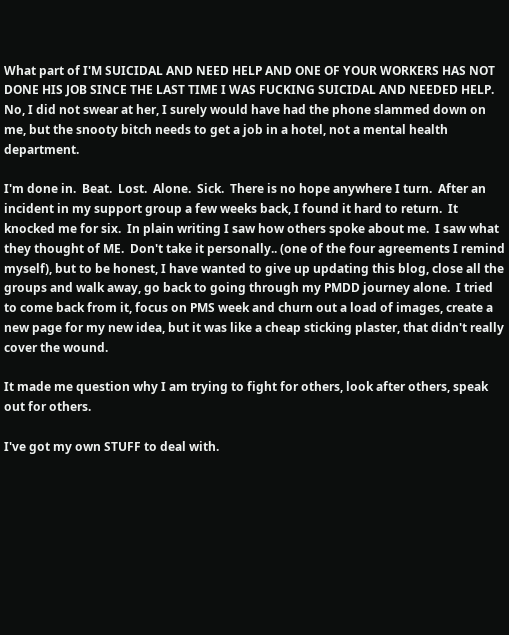What part of I'M SUICIDAL AND NEED HELP AND ONE OF YOUR WORKERS HAS NOT DONE HIS JOB SINCE THE LAST TIME I WAS FUCKING SUICIDAL AND NEEDED HELP.  No, I did not swear at her, I surely would have had the phone slammed down on me, but the snooty bitch needs to get a job in a hotel, not a mental health department.

I'm done in.  Beat.  Lost.  Alone.  Sick.  There is no hope anywhere I turn.  After an incident in my support group a few weeks back, I found it hard to return.  It knocked me for six.  In plain writing I saw how others spoke about me.  I saw what they thought of ME.  Don't take it personally.. (one of the four agreements I remind myself), but to be honest, I have wanted to give up updating this blog, close all the groups and walk away, go back to going through my PMDD journey alone.  I tried to come back from it, focus on PMS week and churn out a load of images, create a new page for my new idea, but it was like a cheap sticking plaster, that didn't really cover the wound.

It made me question why I am trying to fight for others, look after others, speak out for others.

I've got my own STUFF to deal with.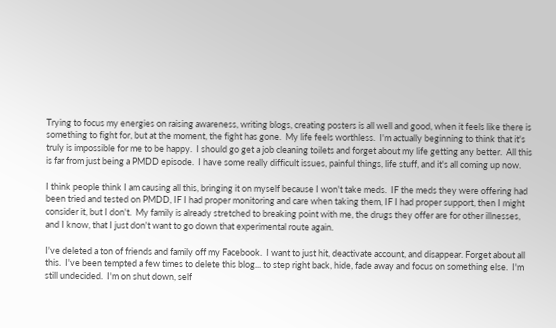Trying to focus my energies on raising awareness, writing blogs, creating posters is all well and good, when it feels like there is something to fight for, but at the moment, the fight has gone.  My life feels worthless.  I'm actually beginning to think that it's truly is impossible for me to be happy.  I should go get a job cleaning toilets and forget about my life getting any better.  All this is far from just being a PMDD episode.  I have some really difficult issues, painful things, life stuff, and it's all coming up now.

I think people think I am causing all this, bringing it on myself because I won't take meds.  IF the meds they were offering had been tried and tested on PMDD, IF I had proper monitoring and care when taking them, IF I had proper support, then I might consider it, but I don't.  My family is already stretched to breaking point with me, the drugs they offer are for other illnesses, and I know, that I just don't want to go down that experimental route again.

I've deleted a ton of friends and family off my Facebook.  I want to just hit, deactivate account, and disappear. Forget about all this.  I've been tempted a few times to delete this blog... to step right back, hide, fade away and focus on something else.  I'm still undecided.  I'm on shut down, self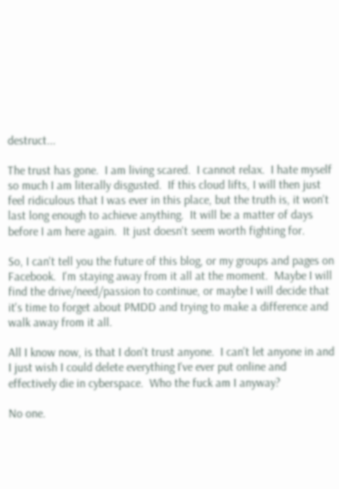destruct...

The trust has gone.  I am living scared.  I cannot relax.  I hate myself so much I am literally disgusted.  If this cloud lifts, I will then just feel ridiculous that I was ever in this place, but the truth is, it won't last long enough to achieve anything.  It will be a matter of days before I am here again.  It just doesn't seem worth fighting for.

So, I can't tell you the future of this blog, or my groups and pages on Facebook.  I'm staying away from it all at the moment.  Maybe I will find the drive/need/passion to continue, or maybe I will decide that it's time to forget about PMDD and trying to make a difference and walk away from it all.

All I know now, is that I don't trust anyone.  I can't let anyone in and I just wish I could delete everything I've ever put online and effectively die in cyberspace.  Who the fuck am I anyway?

No one.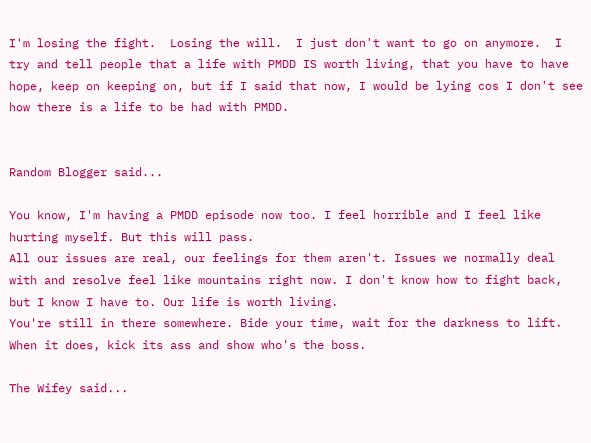I'm losing the fight.  Losing the will.  I just don't want to go on anymore.  I try and tell people that a life with PMDD IS worth living, that you have to have hope, keep on keeping on, but if I said that now, I would be lying cos I don't see how there is a life to be had with PMDD.


Random Blogger said...

You know, I'm having a PMDD episode now too. I feel horrible and I feel like hurting myself. But this will pass.
All our issues are real, our feelings for them aren't. Issues we normally deal with and resolve feel like mountains right now. I don't know how to fight back, but I know I have to. Our life is worth living.
You're still in there somewhere. Bide your time, wait for the darkness to lift. When it does, kick its ass and show who's the boss.

The Wifey said...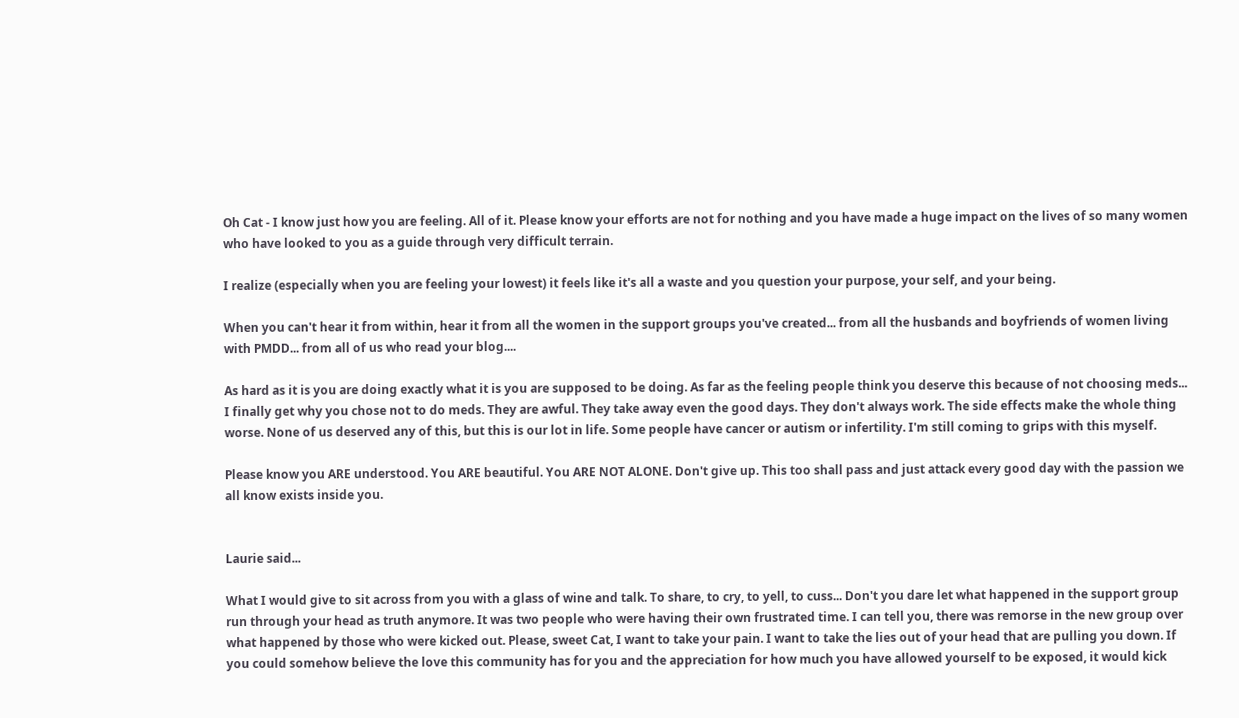Oh Cat - I know just how you are feeling. All of it. Please know your efforts are not for nothing and you have made a huge impact on the lives of so many women who have looked to you as a guide through very difficult terrain.

I realize (especially when you are feeling your lowest) it feels like it's all a waste and you question your purpose, your self, and your being.

When you can't hear it from within, hear it from all the women in the support groups you've created... from all the husbands and boyfriends of women living with PMDD... from all of us who read your blog....

As hard as it is you are doing exactly what it is you are supposed to be doing. As far as the feeling people think you deserve this because of not choosing meds... I finally get why you chose not to do meds. They are awful. They take away even the good days. They don't always work. The side effects make the whole thing worse. None of us deserved any of this, but this is our lot in life. Some people have cancer or autism or infertility. I'm still coming to grips with this myself.

Please know you ARE understood. You ARE beautiful. You ARE NOT ALONE. Don't give up. This too shall pass and just attack every good day with the passion we all know exists inside you.


Laurie said...

What I would give to sit across from you with a glass of wine and talk. To share, to cry, to yell, to cuss... Don't you dare let what happened in the support group run through your head as truth anymore. It was two people who were having their own frustrated time. I can tell you, there was remorse in the new group over what happened by those who were kicked out. Please, sweet Cat, I want to take your pain. I want to take the lies out of your head that are pulling you down. If you could somehow believe the love this community has for you and the appreciation for how much you have allowed yourself to be exposed, it would kick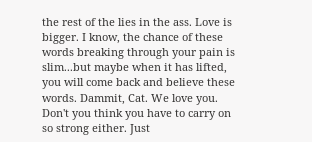the rest of the lies in the ass. Love is bigger. I know, the chance of these words breaking through your pain is slim...but maybe when it has lifted, you will come back and believe these words. Dammit, Cat. We love you. Don't you think you have to carry on so strong either. Just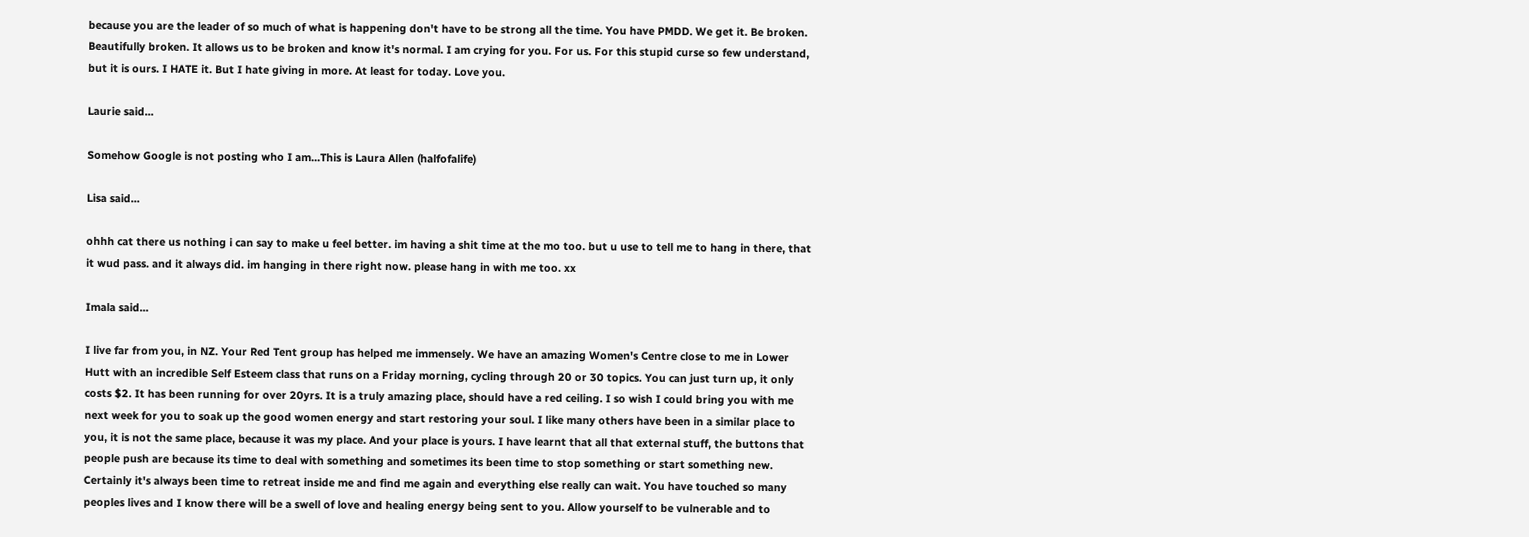because you are the leader of so much of what is happening don't have to be strong all the time. You have PMDD. We get it. Be broken. Beautifully broken. It allows us to be broken and know it's normal. I am crying for you. For us. For this stupid curse so few understand, but it is ours. I HATE it. But I hate giving in more. At least for today. Love you.

Laurie said...

Somehow Google is not posting who I am...This is Laura Allen (halfofalife)

Lisa said...

ohhh cat there us nothing i can say to make u feel better. im having a shit time at the mo too. but u use to tell me to hang in there, that it wud pass. and it always did. im hanging in there right now. please hang in with me too. xx

Imala said...

I live far from you, in NZ. Your Red Tent group has helped me immensely. We have an amazing Women's Centre close to me in Lower Hutt with an incredible Self Esteem class that runs on a Friday morning, cycling through 20 or 30 topics. You can just turn up, it only costs $2. It has been running for over 20yrs. It is a truly amazing place, should have a red ceiling. I so wish I could bring you with me next week for you to soak up the good women energy and start restoring your soul. I like many others have been in a similar place to you, it is not the same place, because it was my place. And your place is yours. I have learnt that all that external stuff, the buttons that people push are because its time to deal with something and sometimes its been time to stop something or start something new. Certainly it's always been time to retreat inside me and find me again and everything else really can wait. You have touched so many peoples lives and I know there will be a swell of love and healing energy being sent to you. Allow yourself to be vulnerable and to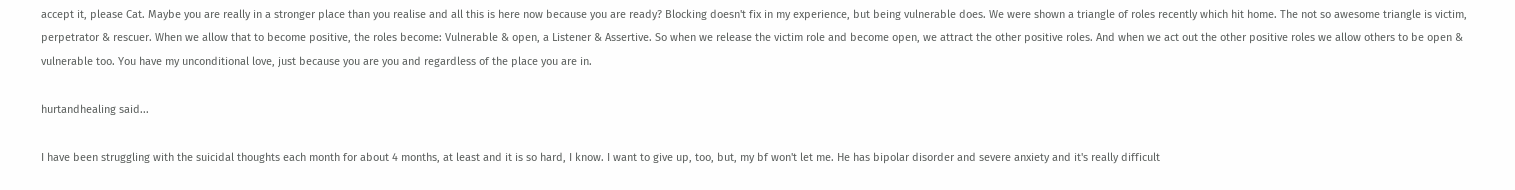accept it, please Cat. Maybe you are really in a stronger place than you realise and all this is here now because you are ready? Blocking doesn't fix in my experience, but being vulnerable does. We were shown a triangle of roles recently which hit home. The not so awesome triangle is victim, perpetrator & rescuer. When we allow that to become positive, the roles become: Vulnerable & open, a Listener & Assertive. So when we release the victim role and become open, we attract the other positive roles. And when we act out the other positive roles we allow others to be open & vulnerable too. You have my unconditional love, just because you are you and regardless of the place you are in.

hurtandhealing said...

I have been struggling with the suicidal thoughts each month for about 4 months, at least and it is so hard, I know. I want to give up, too, but, my bf won't let me. He has bipolar disorder and severe anxiety and it's really difficult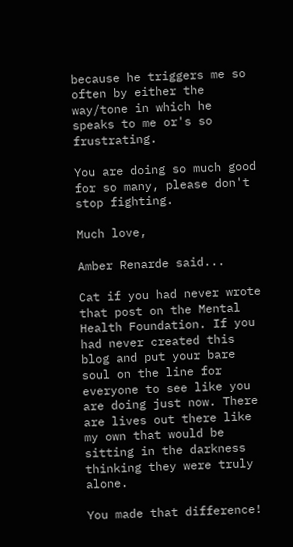because he triggers me so often by either the way/tone in which he speaks to me or's so frustrating.

You are doing so much good for so many, please don't stop fighting.

Much love,

Amber Renarde said...

Cat if you had never wrote that post on the Mental Health Foundation. If you had never created this blog and put your bare soul on the line for everyone to see like you are doing just now. There are lives out there like my own that would be sitting in the darkness thinking they were truly alone.

You made that difference!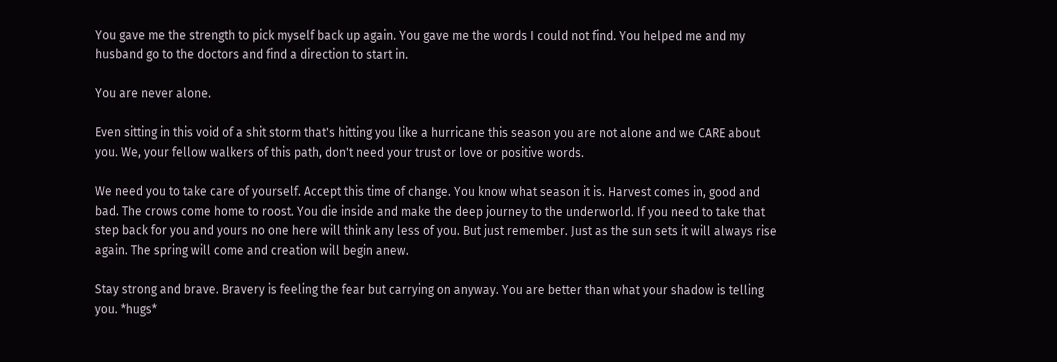You gave me the strength to pick myself back up again. You gave me the words I could not find. You helped me and my husband go to the doctors and find a direction to start in.

You are never alone.

Even sitting in this void of a shit storm that's hitting you like a hurricane this season you are not alone and we CARE about you. We, your fellow walkers of this path, don't need your trust or love or positive words.

We need you to take care of yourself. Accept this time of change. You know what season it is. Harvest comes in, good and bad. The crows come home to roost. You die inside and make the deep journey to the underworld. If you need to take that step back for you and yours no one here will think any less of you. But just remember. Just as the sun sets it will always rise again. The spring will come and creation will begin anew.

Stay strong and brave. Bravery is feeling the fear but carrying on anyway. You are better than what your shadow is telling you. *hugs*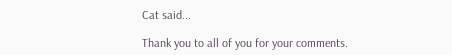Cat said...

Thank you to all of you for your comments.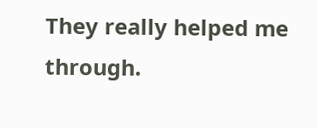They really helped me through.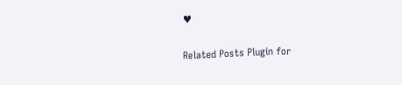♥

Related Posts Plugin for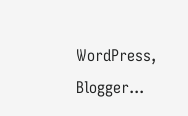WordPress, Blogger...